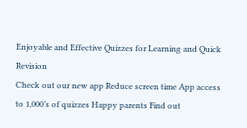Enjoyable and Effective Quizzes for Learning and Quick Revision
Check out our new app Reduce screen time App access to 1,000’s of quizzes Happy parents Find out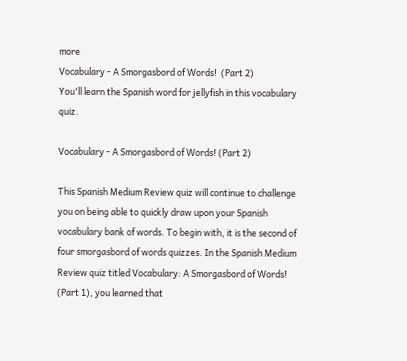more
Vocabulary - A Smorgasbord of Words!  (Part 2)
You'll learn the Spanish word for jellyfish in this vocabulary quiz.

Vocabulary - A Smorgasbord of Words! (Part 2)

This Spanish Medium Review quiz will continue to challenge you on being able to quickly draw upon your Spanish vocabulary bank of words. To begin with, it is the second of four smorgasbord of words quizzes. In the Spanish Medium Review quiz titled Vocabulary: A Smorgasbord of Words! (Part 1), you learned that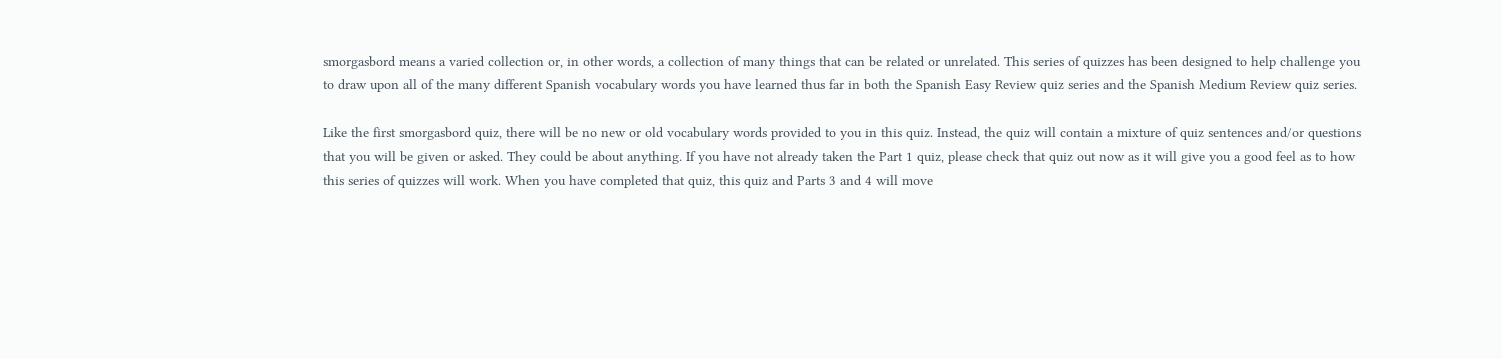smorgasbord means a varied collection or, in other words, a collection of many things that can be related or unrelated. This series of quizzes has been designed to help challenge you to draw upon all of the many different Spanish vocabulary words you have learned thus far in both the Spanish Easy Review quiz series and the Spanish Medium Review quiz series.

Like the first smorgasbord quiz, there will be no new or old vocabulary words provided to you in this quiz. Instead, the quiz will contain a mixture of quiz sentences and/or questions that you will be given or asked. They could be about anything. If you have not already taken the Part 1 quiz, please check that quiz out now as it will give you a good feel as to how this series of quizzes will work. When you have completed that quiz, this quiz and Parts 3 and 4 will move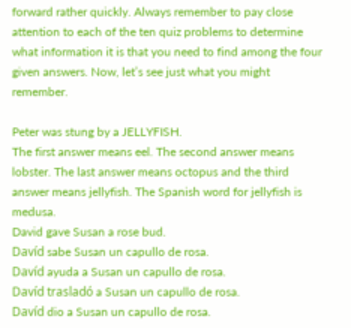forward rather quickly. Always remember to pay close attention to each of the ten quiz problems to determine what information it is that you need to find among the four given answers. Now, let’s see just what you might remember.

Peter was stung by a JELLYFISH.
The first answer means eel. The second answer means lobster. The last answer means octopus and the third answer means jellyfish. The Spanish word for jellyfish is medusa.
David gave Susan a rose bud.
Davíd sabe Susan un capullo de rosa.
Davíd ayuda a Susan un capullo de rosa.
Davíd trasladó a Susan un capullo de rosa.
Davíd dio a Susan un capullo de rosa.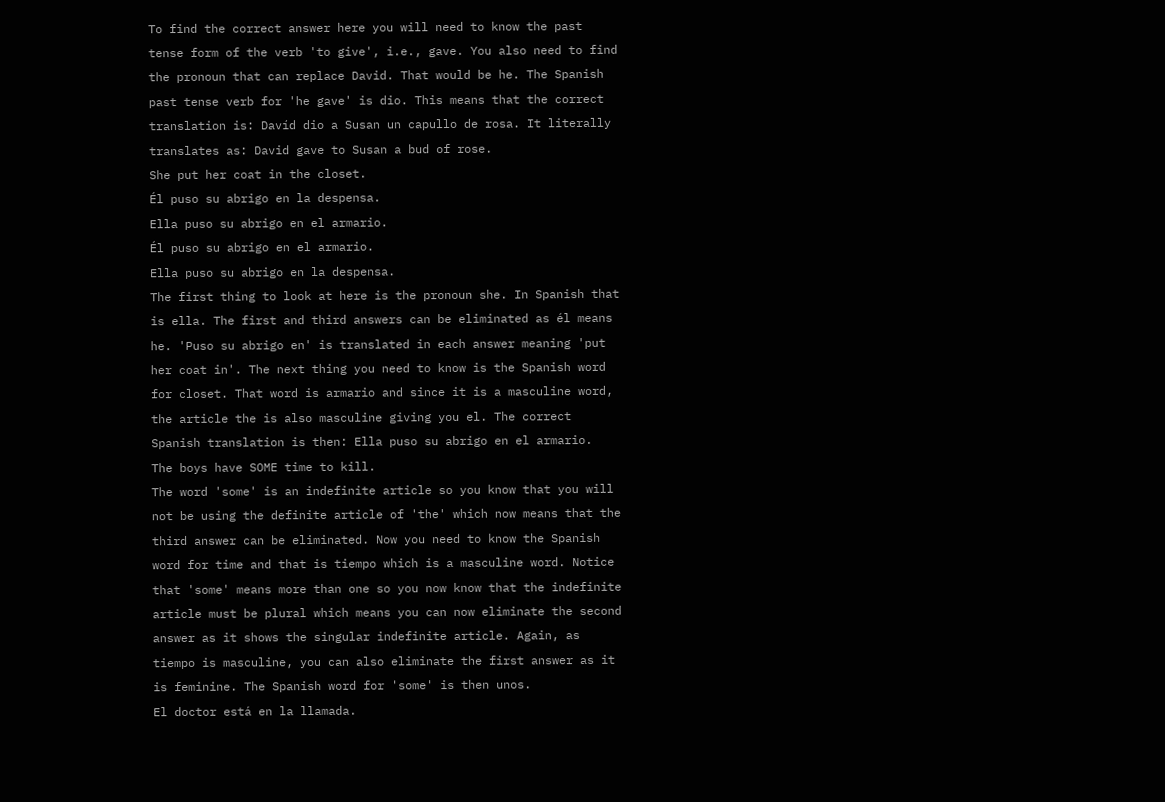To find the correct answer here you will need to know the past tense form of the verb 'to give', i.e., gave. You also need to find the pronoun that can replace David. That would be he. The Spanish past tense verb for 'he gave' is dio. This means that the correct translation is: Davíd dio a Susan un capullo de rosa. It literally translates as: David gave to Susan a bud of rose.
She put her coat in the closet.
Él puso su abrigo en la despensa.
Ella puso su abrigo en el armario.
Él puso su abrigo en el armario.
Ella puso su abrigo en la despensa.
The first thing to look at here is the pronoun she. In Spanish that is ella. The first and third answers can be eliminated as él means he. 'Puso su abrigo en' is translated in each answer meaning 'put her coat in'. The next thing you need to know is the Spanish word for closet. That word is armario and since it is a masculine word, the article the is also masculine giving you el. The correct Spanish translation is then: Ella puso su abrigo en el armario.
The boys have SOME time to kill.
The word 'some' is an indefinite article so you know that you will not be using the definite article of 'the' which now means that the third answer can be eliminated. Now you need to know the Spanish word for time and that is tiempo which is a masculine word. Notice that 'some' means more than one so you now know that the indefinite article must be plural which means you can now eliminate the second answer as it shows the singular indefinite article. Again, as tiempo is masculine, you can also eliminate the first answer as it is feminine. The Spanish word for 'some' is then unos.
El doctor está en la llamada.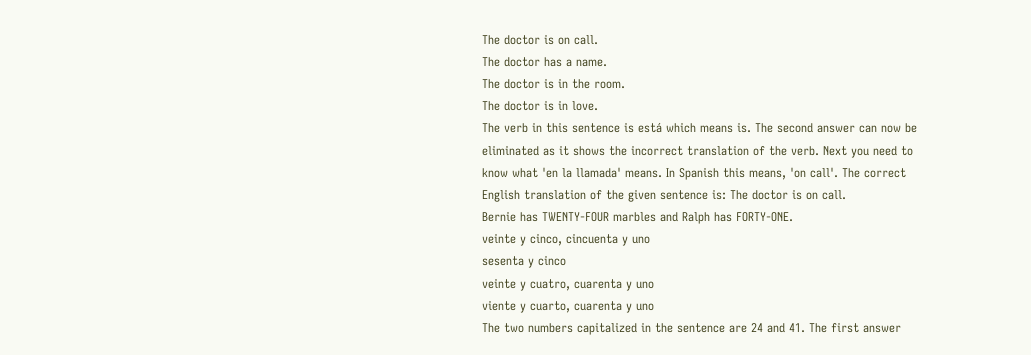The doctor is on call.
The doctor has a name.
The doctor is in the room.
The doctor is in love.
The verb in this sentence is está which means is. The second answer can now be eliminated as it shows the incorrect translation of the verb. Next you need to know what 'en la llamada' means. In Spanish this means, 'on call'. The correct English translation of the given sentence is: The doctor is on call.
Bernie has TWENTY-FOUR marbles and Ralph has FORTY-ONE.
veinte y cinco, cincuenta y uno
sesenta y cinco
veinte y cuatro, cuarenta y uno
viente y cuarto, cuarenta y uno
The two numbers capitalized in the sentence are 24 and 41. The first answer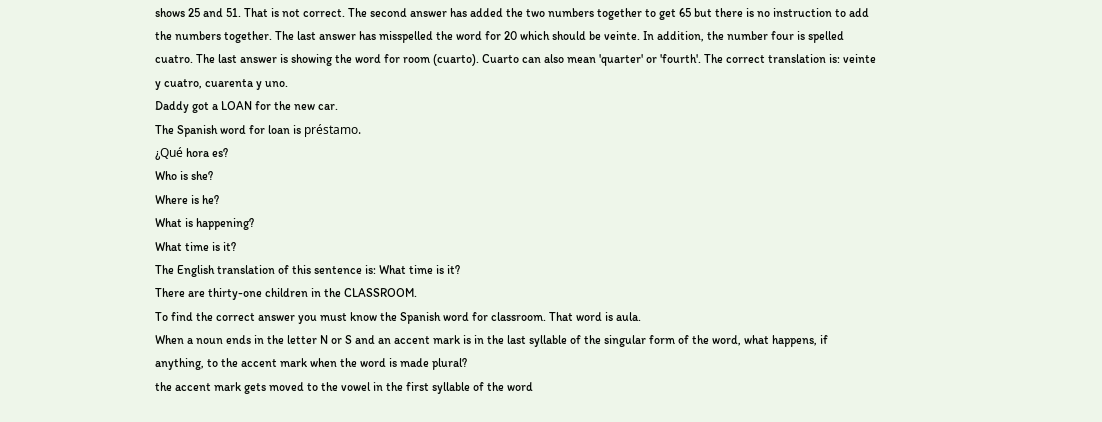shows 25 and 51. That is not correct. The second answer has added the two numbers together to get 65 but there is no instruction to add the numbers together. The last answer has misspelled the word for 20 which should be veinte. In addition, the number four is spelled cuatro. The last answer is showing the word for room (cuarto). Cuarto can also mean 'quarter' or 'fourth'. The correct translation is: veinte y cuatro, cuarenta y uno.
Daddy got a LOAN for the new car.
The Spanish word for loan is préstamo.
¿Qué hora es?
Who is she?
Where is he?
What is happening?
What time is it?
The English translation of this sentence is: What time is it?
There are thirty-one children in the CLASSROOM.
To find the correct answer you must know the Spanish word for classroom. That word is aula.
When a noun ends in the letter N or S and an accent mark is in the last syllable of the singular form of the word, what happens, if anything, to the accent mark when the word is made plural?
the accent mark gets moved to the vowel in the first syllable of the word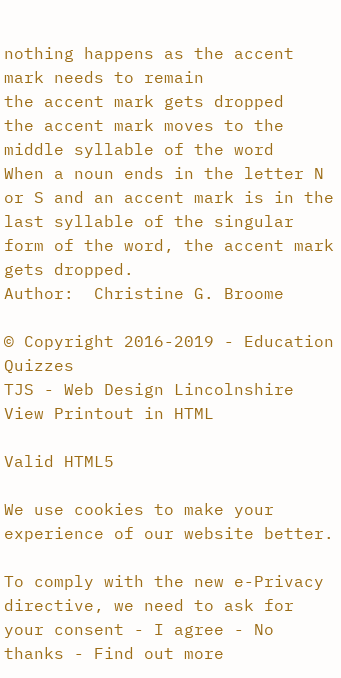nothing happens as the accent mark needs to remain
the accent mark gets dropped
the accent mark moves to the middle syllable of the word
When a noun ends in the letter N or S and an accent mark is in the last syllable of the singular form of the word, the accent mark gets dropped.
Author:  Christine G. Broome

© Copyright 2016-2019 - Education Quizzes
TJS - Web Design Lincolnshire
View Printout in HTML

Valid HTML5

We use cookies to make your experience of our website better.

To comply with the new e-Privacy directive, we need to ask for your consent - I agree - No thanks - Find out more